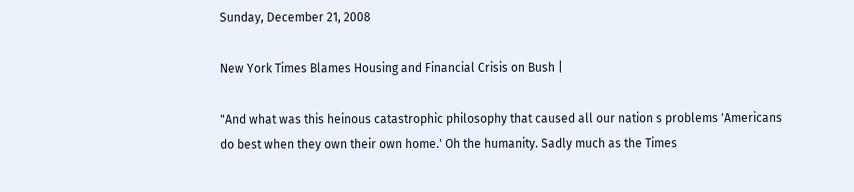Sunday, December 21, 2008

New York Times Blames Housing and Financial Crisis on Bush |

"And what was this heinous catastrophic philosophy that caused all our nation s problems 'Americans do best when they own their own home.' Oh the humanity. Sadly much as the Times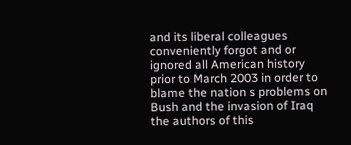and its liberal colleagues conveniently forgot and or ignored all American history prior to March 2003 in order to blame the nation s problems on Bush and the invasion of Iraq the authors of this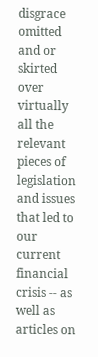disgrace omitted and or skirted over virtually all the relevant pieces of legislation and issues that led to our current financial crisis -- as well as articles on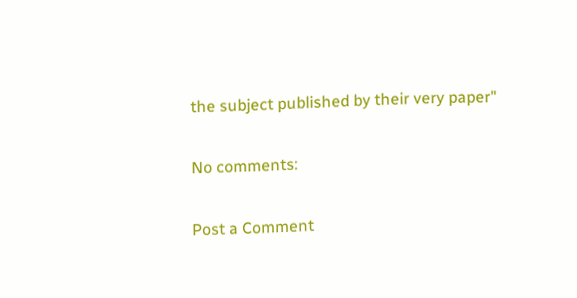the subject published by their very paper"

No comments:

Post a Comment